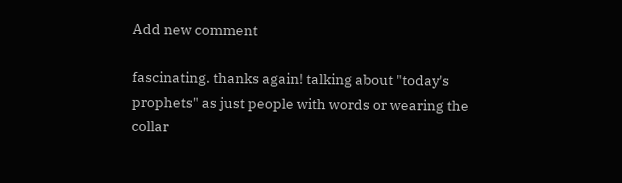Add new comment

fascinating. thanks again! talking about "today's prophets" as just people with words or wearing the collar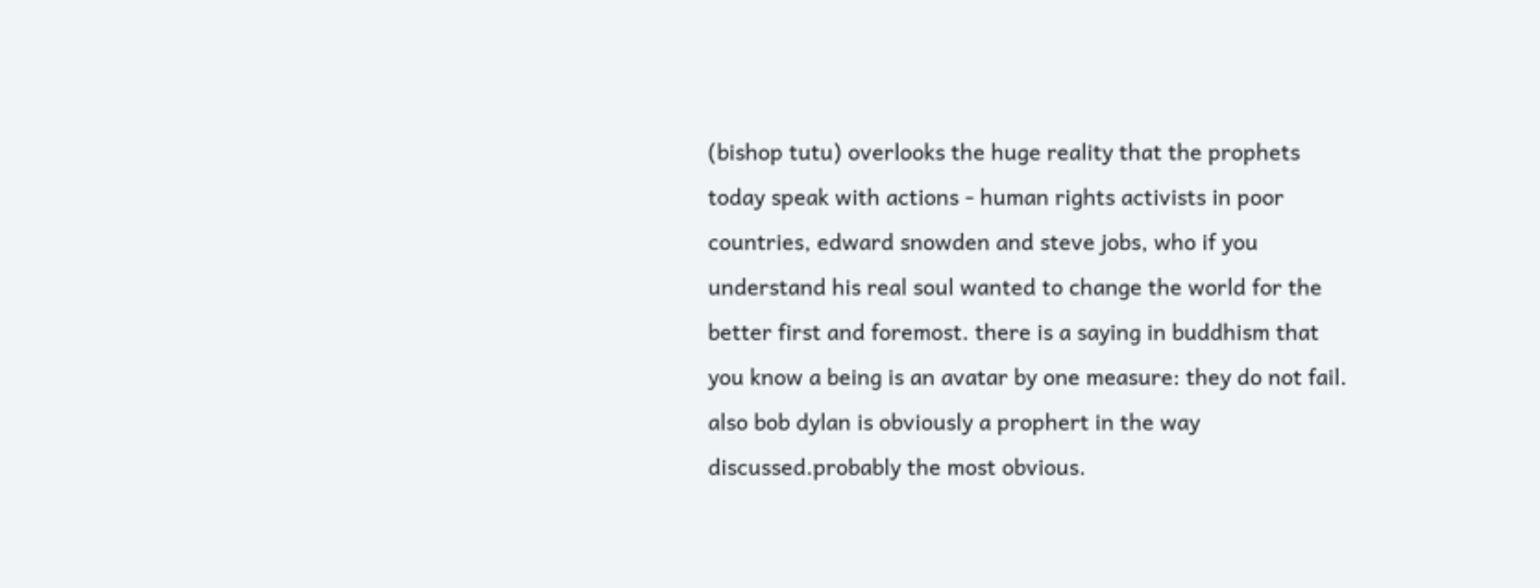(bishop tutu) overlooks the huge reality that the prophets today speak with actions - human rights activists in poor countries, edward snowden and steve jobs, who if you understand his real soul wanted to change the world for the better first and foremost. there is a saying in buddhism that you know a being is an avatar by one measure: they do not fail. also bob dylan is obviously a prophert in the way discussed.probably the most obvious.